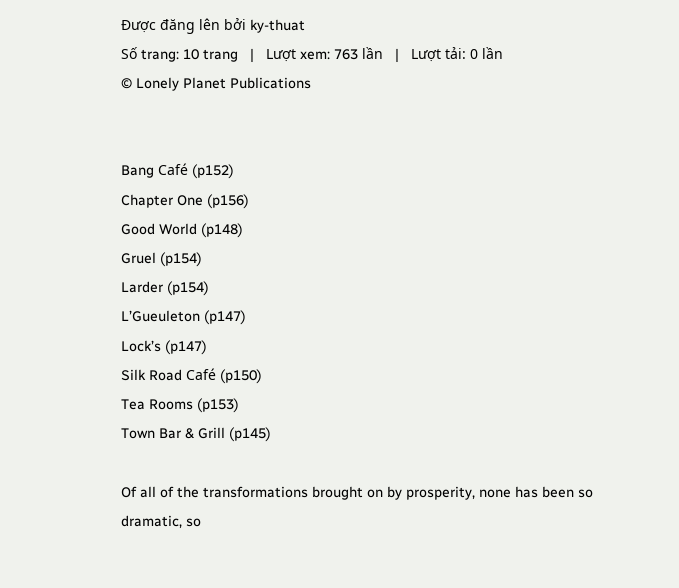Được đăng lên bởi ky-thuat
Số trang: 10 trang   |   Lượt xem: 763 lần   |   Lượt tải: 0 lần
© Lonely Planet Publications


Bang Café (p152)
Chapter One (p156)
Good World (p148)
Gruel (p154)
Larder (p154)
L’Gueuleton (p147)
Lock’s (p147)
Silk Road Café (p150)
Tea Rooms (p153)
Town Bar & Grill (p145)

Of all of the transformations brought on by prosperity, none has been so dramatic, so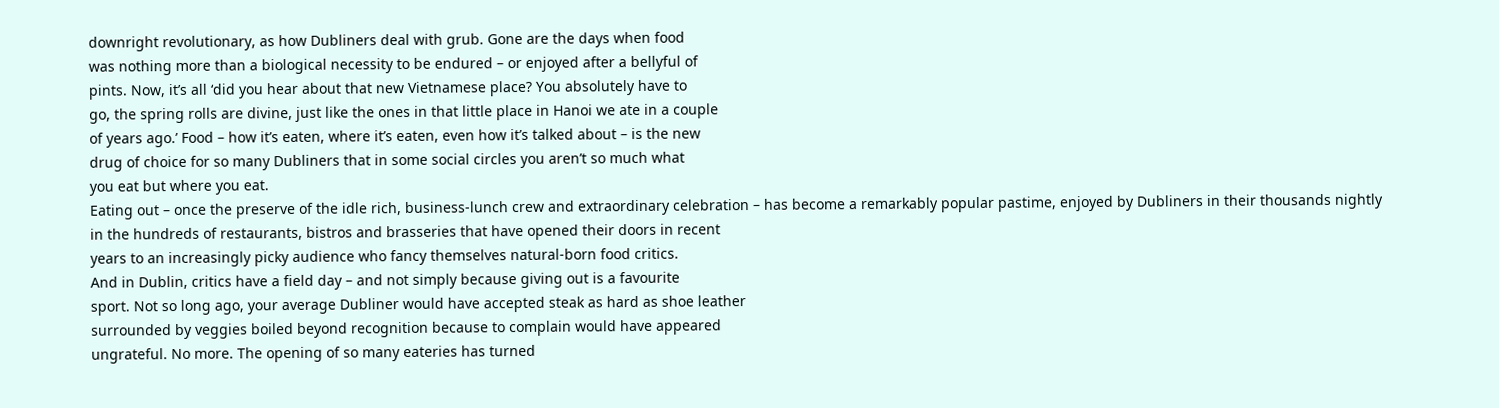downright revolutionary, as how Dubliners deal with grub. Gone are the days when food
was nothing more than a biological necessity to be endured – or enjoyed after a bellyful of
pints. Now, it’s all ‘did you hear about that new Vietnamese place? You absolutely have to
go, the spring rolls are divine, just like the ones in that little place in Hanoi we ate in a couple
of years ago.’ Food – how it’s eaten, where it’s eaten, even how it’s talked about – is the new
drug of choice for so many Dubliners that in some social circles you aren’t so much what
you eat but where you eat.
Eating out – once the preserve of the idle rich, business-lunch crew and extraordinary celebration – has become a remarkably popular pastime, enjoyed by Dubliners in their thousands nightly
in the hundreds of restaurants, bistros and brasseries that have opened their doors in recent
years to an increasingly picky audience who fancy themselves natural-born food critics.
And in Dublin, critics have a field day – and not simply because giving out is a favourite
sport. Not so long ago, your average Dubliner would have accepted steak as hard as shoe leather
surrounded by veggies boiled beyond recognition because to complain would have appeared
ungrateful. No more. The opening of so many eateries has turned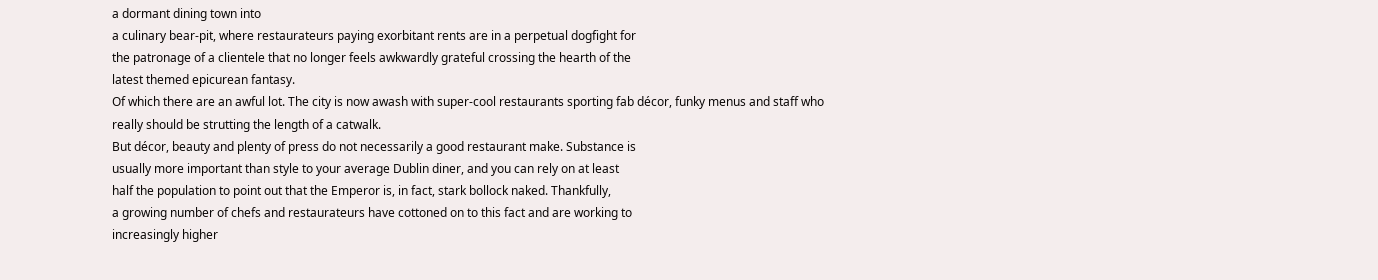a dormant dining town into
a culinary bear-pit, where restaurateurs paying exorbitant rents are in a perpetual dogfight for
the patronage of a clientele that no longer feels awkwardly grateful crossing the hearth of the
latest themed epicurean fantasy.
Of which there are an awful lot. The city is now awash with super-cool restaurants sporting fab décor, funky menus and staff who really should be strutting the length of a catwalk.
But décor, beauty and plenty of press do not necessarily a good restaurant make. Substance is
usually more important than style to your average Dublin diner, and you can rely on at least
half the population to point out that the Emperor is, in fact, stark bollock naked. Thankfully,
a growing number of chefs and restaurateurs have cottoned on to this fact and are working to
increasingly higher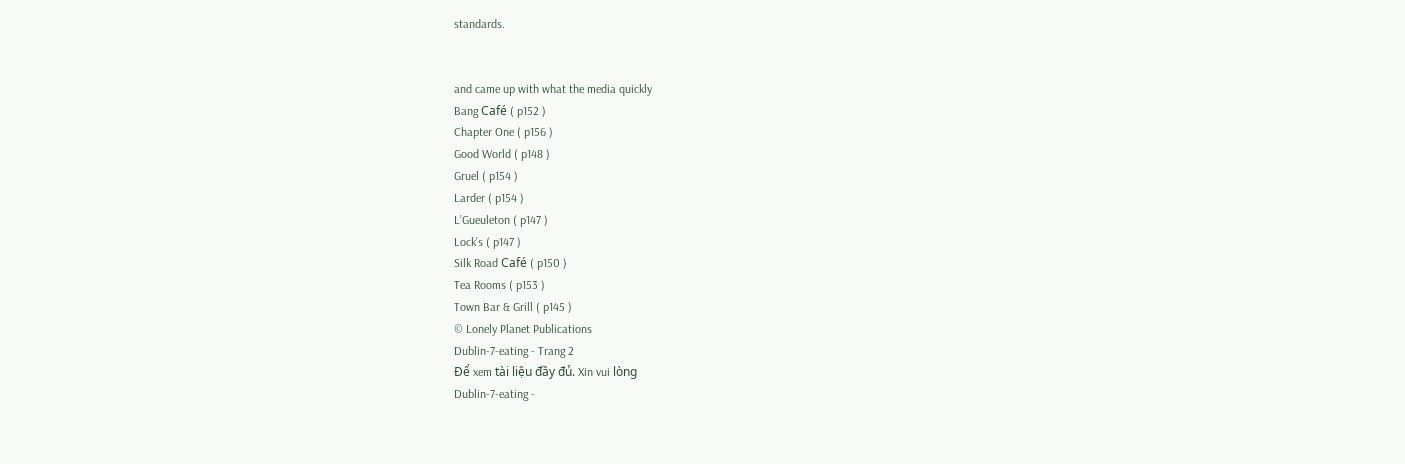standards.


and came up with what the media quickly
Bang Café ( p152 )
Chapter One ( p156 )
Good World ( p148 )
Gruel ( p154 )
Larder ( p154 )
L’Gueuleton ( p147 )
Lock’s ( p147 )
Silk Road Café ( p150 )
Tea Rooms ( p153 )
Town Bar & Grill ( p145 )
© Lonely Planet Publications
Dublin-7-eating - Trang 2
Để xem tài liệu đầy đủ. Xin vui lòng
Dublin-7-eating -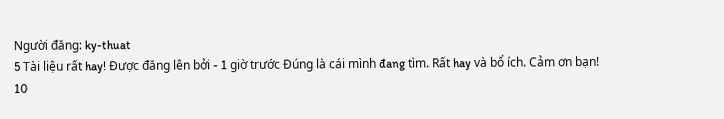Người đăng: ky-thuat
5 Tài liệu rất hay! Được đăng lên bởi - 1 giờ trước Đúng là cái mình đang tìm. Rất hay và bổ ích. Cảm ơn bạn!
10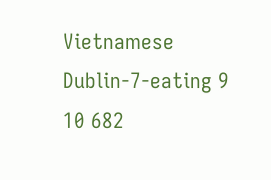Vietnamese
Dublin-7-eating 9 10 682